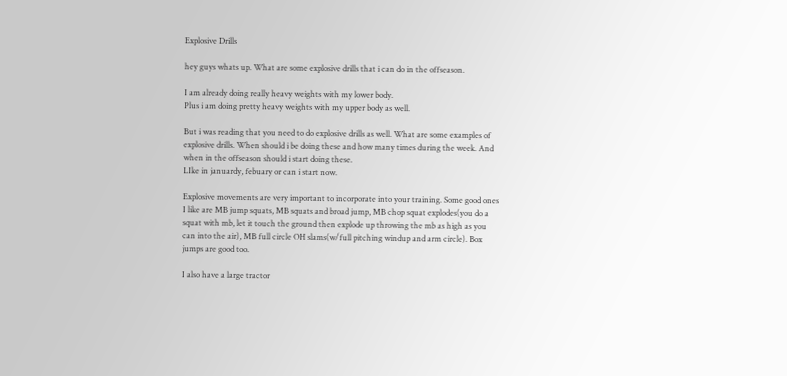Explosive Drills

hey guys whats up. What are some explosive drills that i can do in the offseason.

I am already doing really heavy weights with my lower body.
Plus i am doing pretty heavy weights with my upper body as well.

But i was reading that you need to do explosive drills as well. What are some examples of explosive drills. When should i be doing these and how many times during the week. And when in the offseason should i start doing these.
LIke in januardy, febuary or can i start now.

Explosive movements are very important to incorporate into your training. Some good ones I like are MB jump squats, MB squats and broad jump, MB chop squat explodes(you do a squat with mb, let it touch the ground then explode up throwing the mb as high as you can into the air), MB full circle OH slams(w/full pitching windup and arm circle). Box jumps are good too.

I also have a large tractor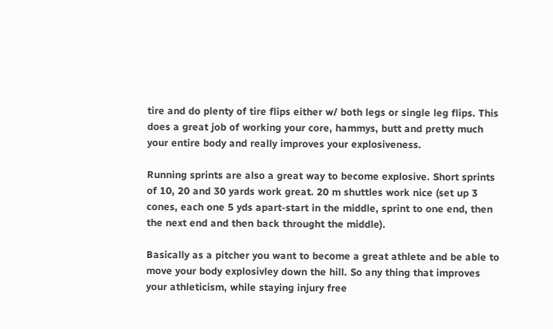tire and do plenty of tire flips either w/ both legs or single leg flips. This does a great job of working your core, hammys, butt and pretty much your entire body and really improves your explosiveness.

Running sprints are also a great way to become explosive. Short sprints of 10, 20 and 30 yards work great. 20 m shuttles work nice (set up 3 cones, each one 5 yds apart-start in the middle, sprint to one end, then the next end and then back throught the middle).

Basically as a pitcher you want to become a great athlete and be able to move your body explosivley down the hill. So any thing that improves your athleticism, while staying injury free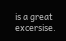is a great excersise.